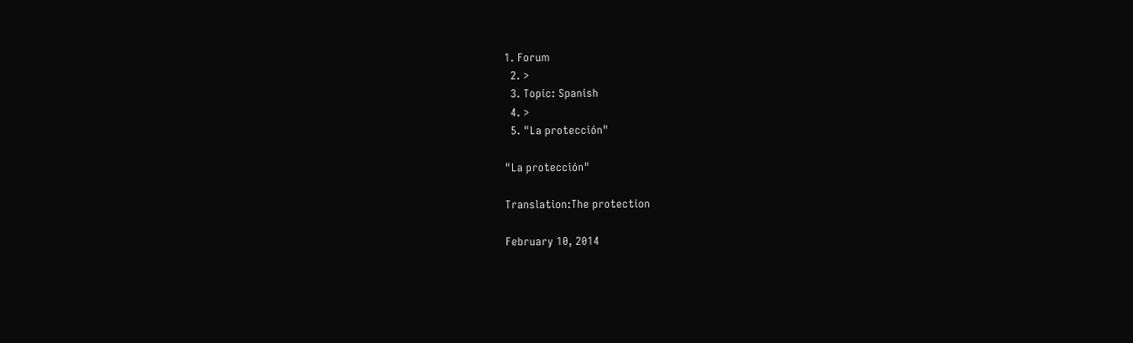1. Forum
  2. >
  3. Topic: Spanish
  4. >
  5. "La protección"

"La protección"

Translation:The protection

February 10, 2014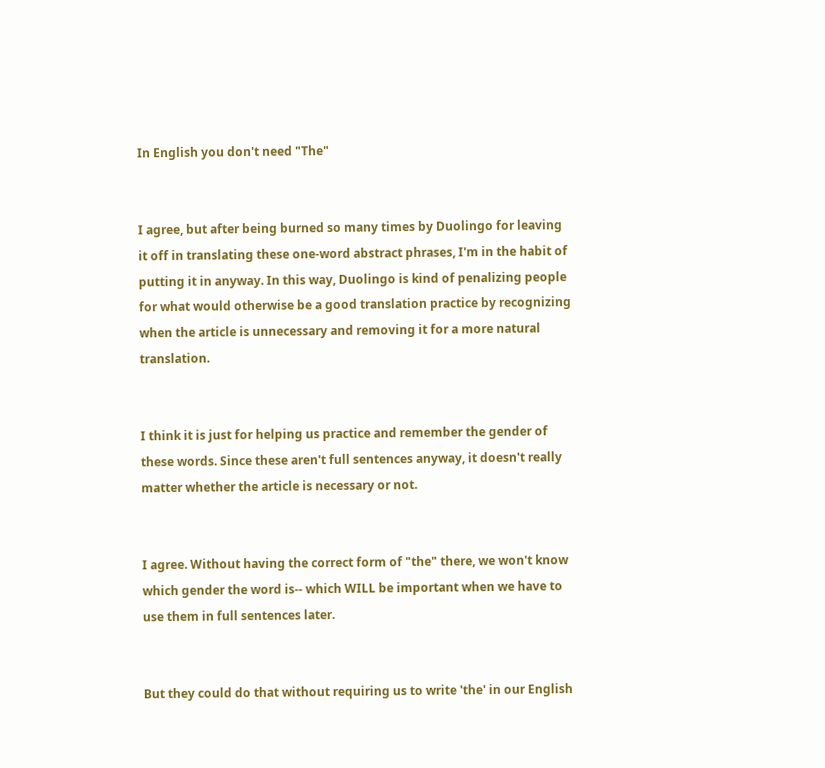In English you don't need "The"


I agree, but after being burned so many times by Duolingo for leaving it off in translating these one-word abstract phrases, I'm in the habit of putting it in anyway. In this way, Duolingo is kind of penalizing people for what would otherwise be a good translation practice by recognizing when the article is unnecessary and removing it for a more natural translation.


I think it is just for helping us practice and remember the gender of these words. Since these aren't full sentences anyway, it doesn't really matter whether the article is necessary or not.


I agree. Without having the correct form of "the" there, we won't know which gender the word is-- which WILL be important when we have to use them in full sentences later.


But they could do that without requiring us to write 'the' in our English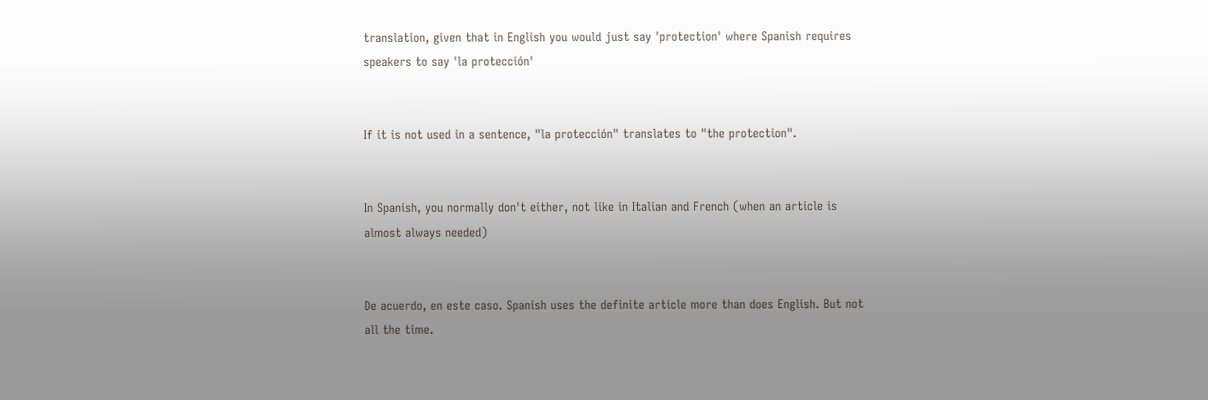translation, given that in English you would just say 'protection' where Spanish requires speakers to say 'la protección'


If it is not used in a sentence, "la protección" translates to "the protection".


In Spanish, you normally don't either, not like in Italian and French (when an article is almost always needed)


De acuerdo, en este caso. Spanish uses the definite article more than does English. But not all the time.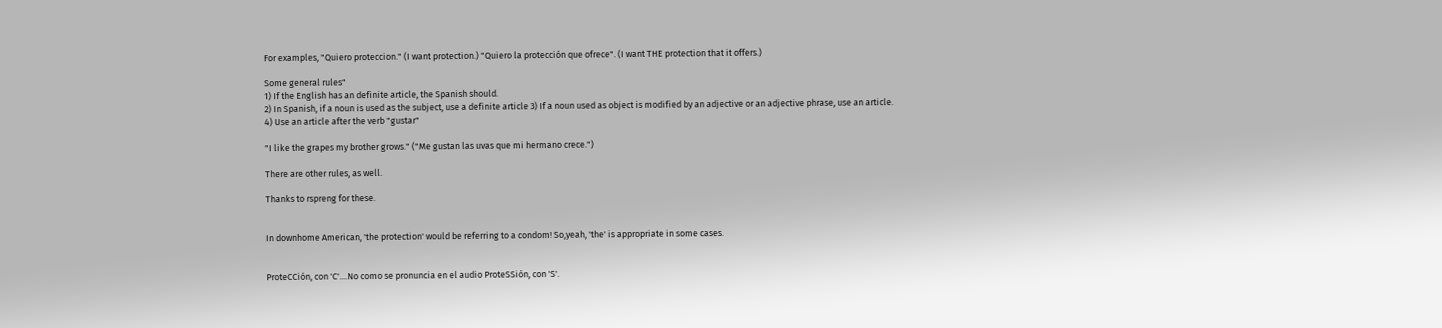For examples, "Quiero proteccion." (I want protection.) "Quiero la protección que ofrece". (I want THE protection that it offers.)

Some general rules"
1) If the English has an definite article, the Spanish should.
2) In Spanish, if a noun is used as the subject, use a definite article 3) If a noun used as object is modified by an adjective or an adjective phrase, use an article.
4) Use an article after the verb "gustar"

"I like the grapes my brother grows." ("Me gustan las uvas que mi hermano crece.")

There are other rules, as well.

Thanks to rspreng for these.


In downhome American, 'the protection' would be referring to a condom! So,yeah, 'the' is appropriate in some cases.


ProteCCión, con 'C'....No como se pronuncia en el audio ProteSSión, con 'S'.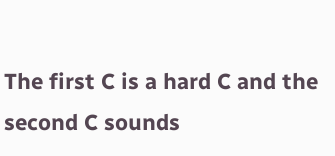The first C is a hard C and the second C sounds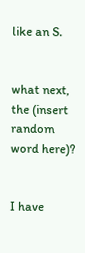like an S.


what next, the (insert random word here)?


I have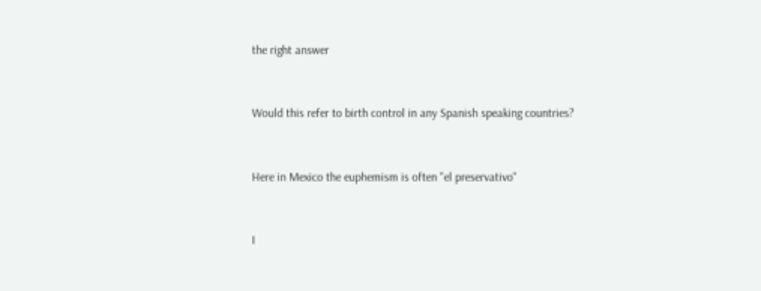the right answer


Would this refer to birth control in any Spanish speaking countries?


Here in Mexico the euphemism is often "el preservativo"


I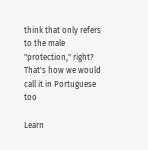think that only refers to the male "protection," right? That's how we would call it in Portuguese too

Learn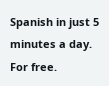Spanish in just 5 minutes a day. For free.